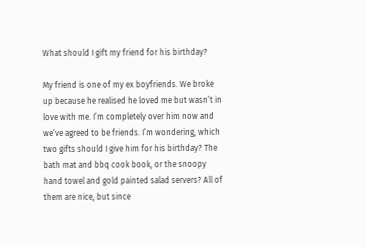What should I gift my friend for his birthday?

My friend is one of my ex boyfriends. We broke up because he realised he loved me but wasn’t in love with me. I’m completely over him now and we’ve agreed to be friends. I’m wondering, which two gifts should I give him for his birthday? The bath mat and bbq cook book, or the snoopy hand towel and gold painted salad servers? All of them are nice, but since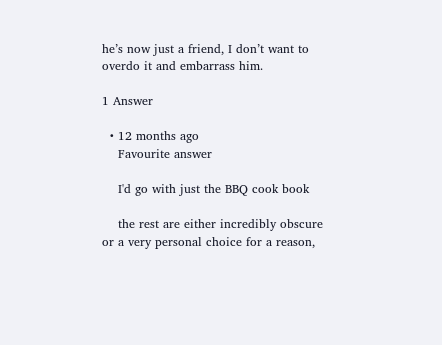he’s now just a friend, I don’t want to overdo it and embarrass him.

1 Answer

  • 12 months ago
    Favourite answer

    I'd go with just the BBQ cook book

    the rest are either incredibly obscure or a very personal choice for a reason,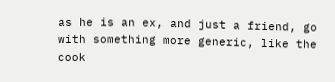as he is an ex, and just a friend, go with something more generic, like the cook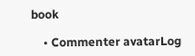book

    • Commenter avatarLog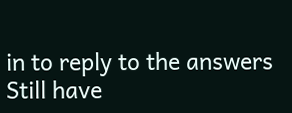in to reply to the answers
Still have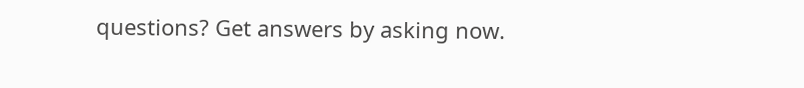questions? Get answers by asking now.